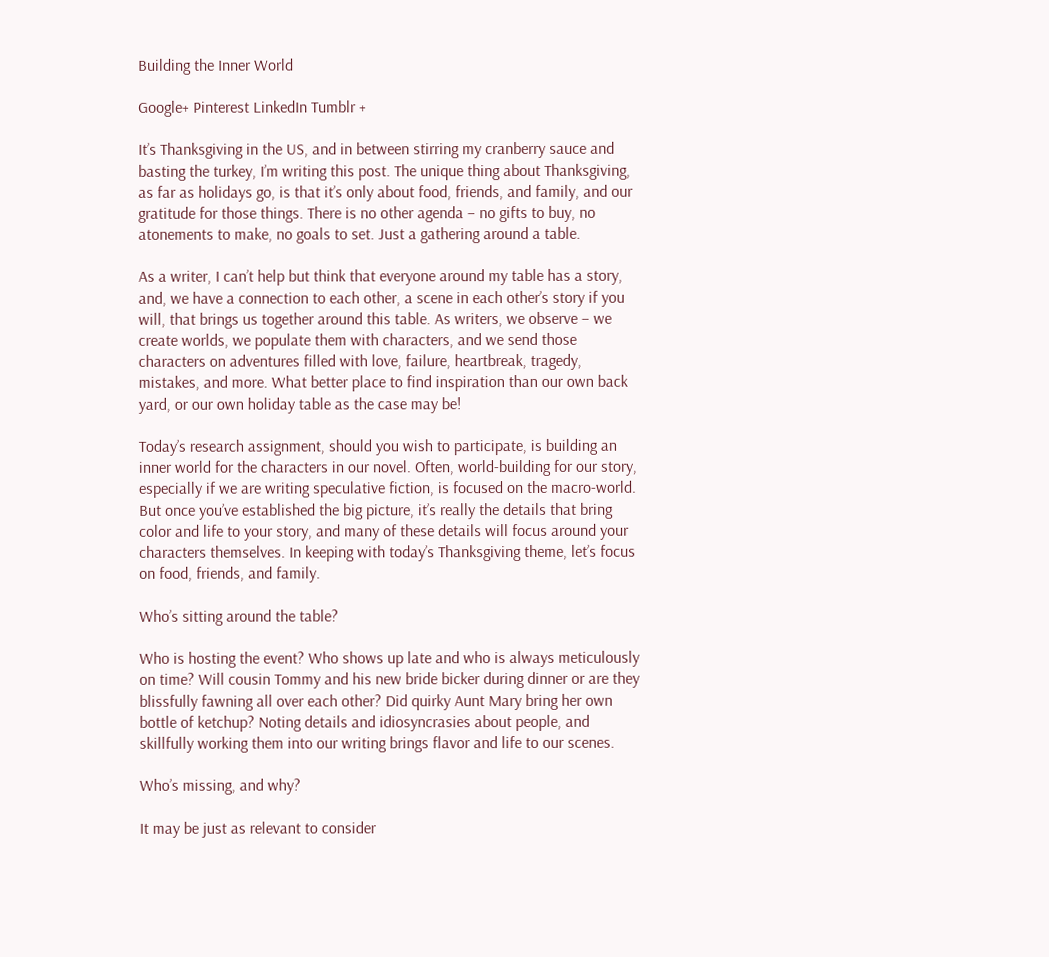Building the Inner World

Google+ Pinterest LinkedIn Tumblr +

It’s Thanksgiving in the US, and in between stirring my cranberry sauce and basting the turkey, I’m writing this post. The unique thing about Thanksgiving, as far as holidays go, is that it’s only about food, friends, and family, and our gratitude for those things. There is no other agenda – no gifts to buy, no atonements to make, no goals to set. Just a gathering around a table.

As a writer, I can’t help but think that everyone around my table has a story, and, we have a connection to each other, a scene in each other’s story if you will, that brings us together around this table. As writers, we observe – we create worlds, we populate them with characters, and we send those characters on adventures filled with love, failure, heartbreak, tragedy, mistakes, and more. What better place to find inspiration than our own back yard, or our own holiday table as the case may be!

Today’s research assignment, should you wish to participate, is building an inner world for the characters in our novel. Often, world-building for our story, especially if we are writing speculative fiction, is focused on the macro-world. But once you’ve established the big picture, it’s really the details that bring color and life to your story, and many of these details will focus around your characters themselves. In keeping with today’s Thanksgiving theme, let’s focus on food, friends, and family.

Who’s sitting around the table?

Who is hosting the event? Who shows up late and who is always meticulously on time? Will cousin Tommy and his new bride bicker during dinner or are they blissfully fawning all over each other? Did quirky Aunt Mary bring her own bottle of ketchup? Noting details and idiosyncrasies about people, and skillfully working them into our writing brings flavor and life to our scenes.

Who’s missing, and why?

It may be just as relevant to consider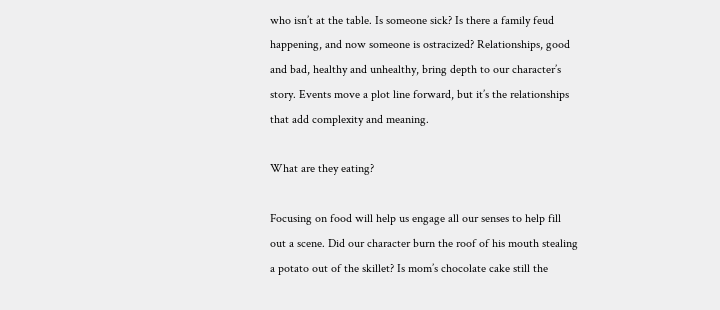who isn’t at the table. Is someone sick? Is there a family feud happening, and now someone is ostracized? Relationships, good and bad, healthy and unhealthy, bring depth to our character’s story. Events move a plot line forward, but it’s the relationships that add complexity and meaning.

What are they eating?

Focusing on food will help us engage all our senses to help fill out a scene. Did our character burn the roof of his mouth stealing a potato out of the skillet? Is mom’s chocolate cake still the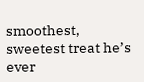smoothest, sweetest treat he’s ever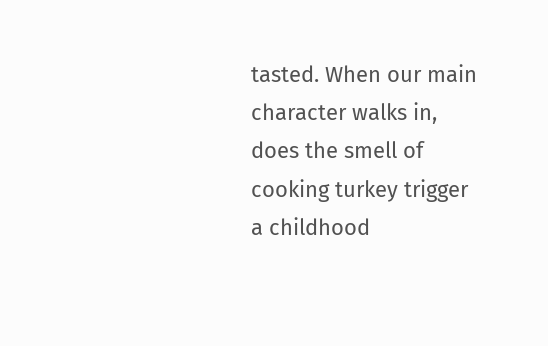tasted. When our main character walks in, does the smell of cooking turkey trigger a childhood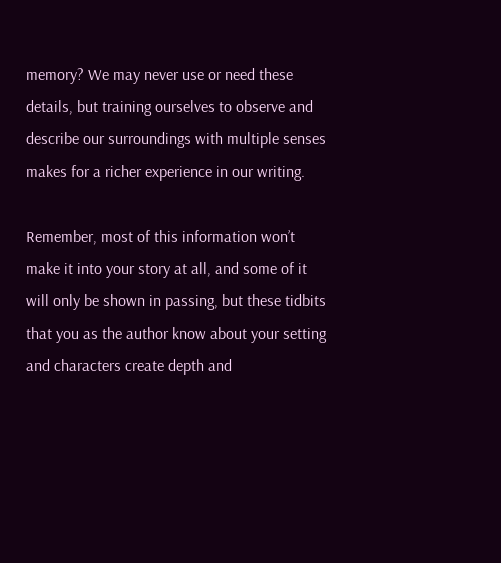memory? We may never use or need these details, but training ourselves to observe and describe our surroundings with multiple senses makes for a richer experience in our writing.

Remember, most of this information won’t make it into your story at all, and some of it will only be shown in passing, but these tidbits that you as the author know about your setting and characters create depth and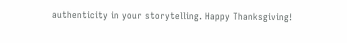authenticity in your storytelling. Happy Thanksgiving!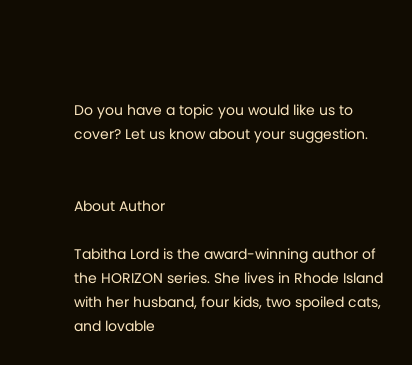Do you have a topic you would like us to cover? Let us know about your suggestion.


About Author

Tabitha Lord is the award-winning author of the HORIZON series. She lives in Rhode Island with her husband, four kids, two spoiled cats, and lovable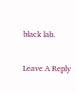black lab.

Leave A Reply